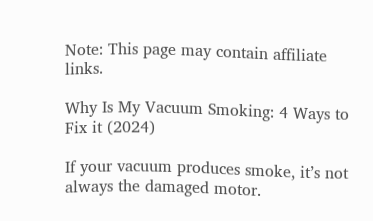Note: This page may contain affiliate links.

Why Is My Vacuum Smoking: 4 Ways to Fix it (2024)

If your vacuum produces smoke, it’s not always the damaged motor.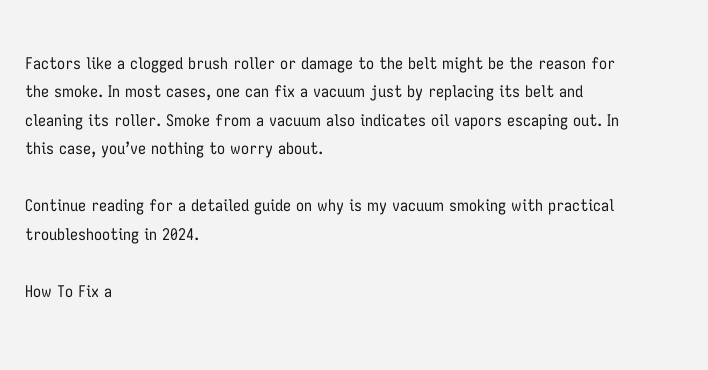Factors like a clogged brush roller or damage to the belt might be the reason for the smoke. In most cases, one can fix a vacuum just by replacing its belt and cleaning its roller. Smoke from a vacuum also indicates oil vapors escaping out. In this case, you’ve nothing to worry about.

Continue reading for a detailed guide on why is my vacuum smoking with practical troubleshooting in 2024.

How To Fix a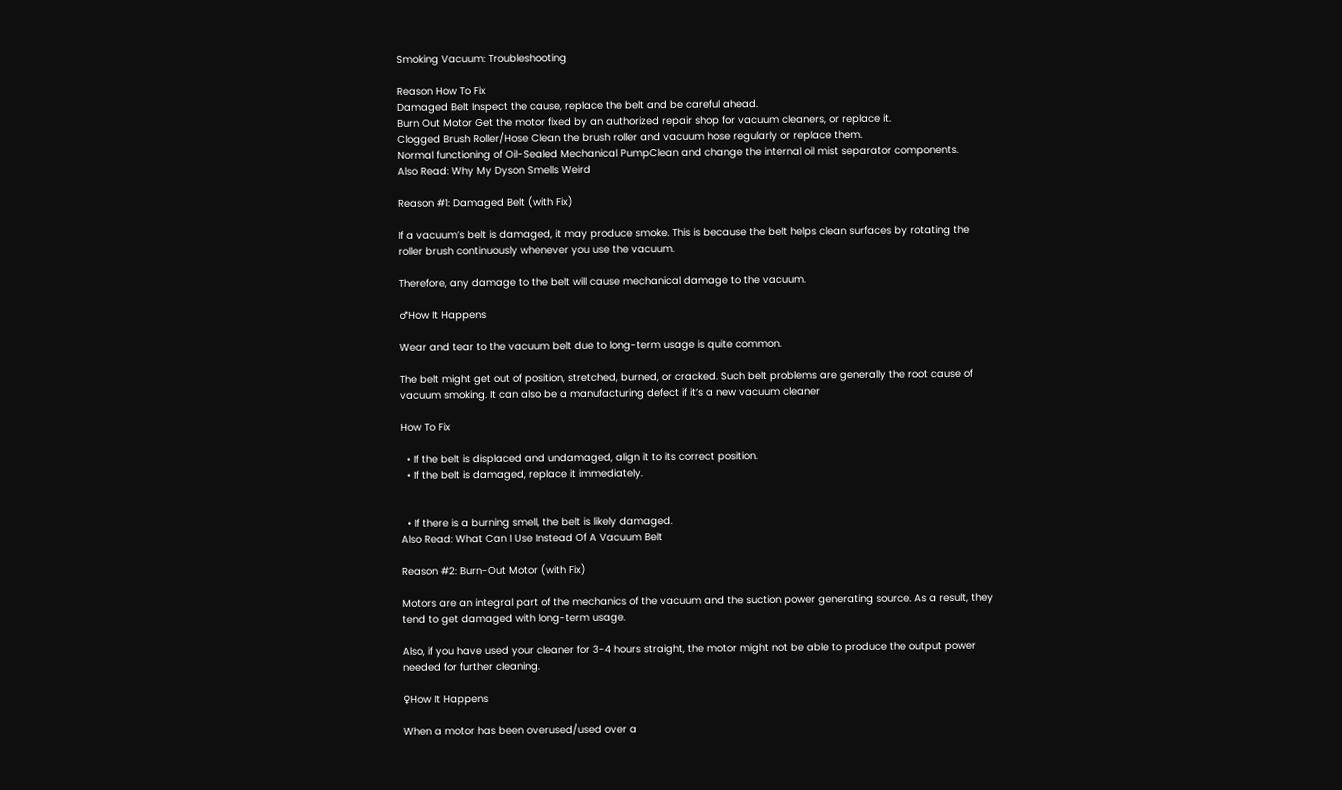Smoking Vacuum: Troubleshooting

Reason How To Fix
Damaged Belt Inspect the cause, replace the belt and be careful ahead.
Burn Out Motor Get the motor fixed by an authorized repair shop for vacuum cleaners, or replace it.
Clogged Brush Roller/Hose Clean the brush roller and vacuum hose regularly or replace them.
Normal functioning of Oil-Sealed Mechanical PumpClean and change the internal oil mist separator components.
Also Read: Why My Dyson Smells Weird

Reason #1: Damaged Belt (with Fix)

If a vacuum’s belt is damaged, it may produce smoke. This is because the belt helps clean surfaces by rotating the roller brush continuously whenever you use the vacuum.

Therefore, any damage to the belt will cause mechanical damage to the vacuum.

♂How It Happens

Wear and tear to the vacuum belt due to long-term usage is quite common.

The belt might get out of position, stretched, burned, or cracked. Such belt problems are generally the root cause of vacuum smoking. It can also be a manufacturing defect if it’s a new vacuum cleaner

How To Fix

  • If the belt is displaced and undamaged, align it to its correct position.
  • If the belt is damaged, replace it immediately.


  • If there is a burning smell, the belt is likely damaged.
Also Read: What Can I Use Instead Of A Vacuum Belt

Reason #2: Burn-Out Motor (with Fix)

Motors are an integral part of the mechanics of the vacuum and the suction power generating source. As a result, they tend to get damaged with long-term usage.

Also, if you have used your cleaner for 3-4 hours straight, the motor might not be able to produce the output power needed for further cleaning.

♀How It Happens

When a motor has been overused/used over a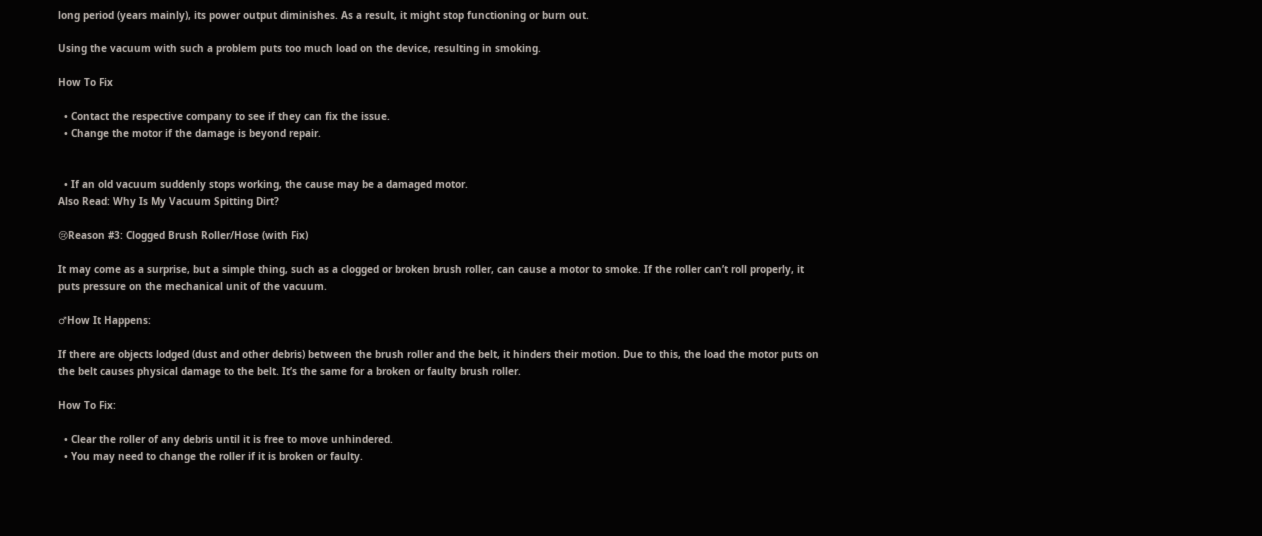long period (years mainly), its power output diminishes. As a result, it might stop functioning or burn out.

Using the vacuum with such a problem puts too much load on the device, resulting in smoking.

How To Fix

  • Contact the respective company to see if they can fix the issue.
  • Change the motor if the damage is beyond repair.


  • If an old vacuum suddenly stops working, the cause may be a damaged motor.
Also Read: Why Is My Vacuum Spitting Dirt?

😢Reason #3: Clogged Brush Roller/Hose (with Fix)

It may come as a surprise, but a simple thing, such as a clogged or broken brush roller, can cause a motor to smoke. If the roller can’t roll properly, it puts pressure on the mechanical unit of the vacuum.

♂How It Happens:

If there are objects lodged (dust and other debris) between the brush roller and the belt, it hinders their motion. Due to this, the load the motor puts on the belt causes physical damage to the belt. It’s the same for a broken or faulty brush roller.

How To Fix:

  • Clear the roller of any debris until it is free to move unhindered.
  • You may need to change the roller if it is broken or faulty.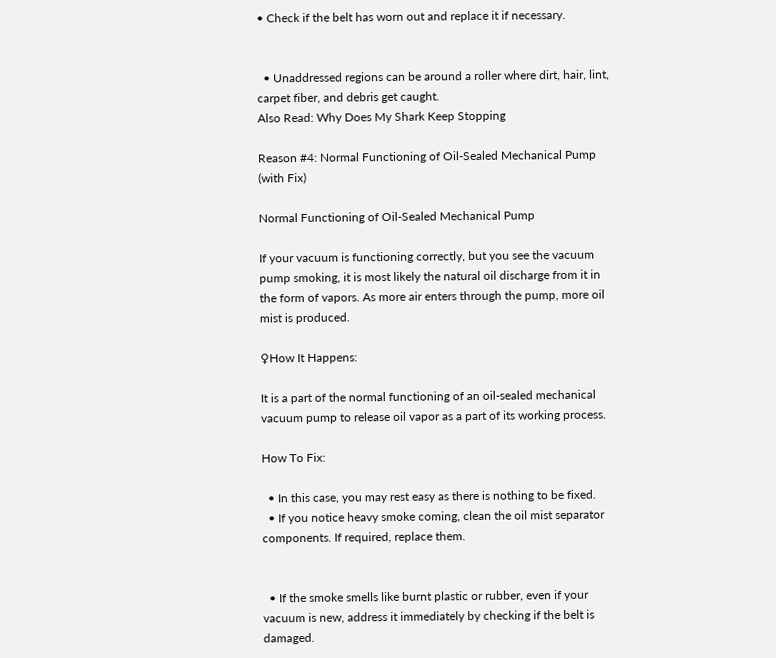• Check if the belt has worn out and replace it if necessary.


  • Unaddressed regions can be around a roller where dirt, hair, lint, carpet fiber, and debris get caught.
Also Read: Why Does My Shark Keep Stopping

Reason #4: Normal Functioning of Oil-Sealed Mechanical Pump (with Fix)

Normal Functioning of Oil-Sealed Mechanical Pump

If your vacuum is functioning correctly, but you see the vacuum pump smoking, it is most likely the natural oil discharge from it in the form of vapors. As more air enters through the pump, more oil mist is produced.

♀How It Happens:

It is a part of the normal functioning of an oil-sealed mechanical vacuum pump to release oil vapor as a part of its working process.

How To Fix:

  • In this case, you may rest easy as there is nothing to be fixed.
  • If you notice heavy smoke coming, clean the oil mist separator components. If required, replace them.


  • If the smoke smells like burnt plastic or rubber, even if your vacuum is new, address it immediately by checking if the belt is damaged.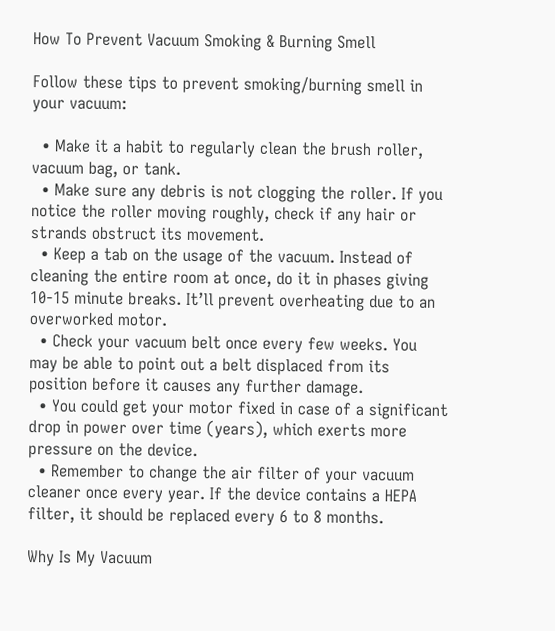How To Prevent Vacuum Smoking & Burning Smell

Follow these tips to prevent smoking/burning smell in your vacuum:

  • Make it a habit to regularly clean the brush roller, vacuum bag, or tank.
  • Make sure any debris is not clogging the roller. If you notice the roller moving roughly, check if any hair or strands obstruct its movement.
  • Keep a tab on the usage of the vacuum. Instead of cleaning the entire room at once, do it in phases giving 10-15 minute breaks. It’ll prevent overheating due to an overworked motor.
  • Check your vacuum belt once every few weeks. You may be able to point out a belt displaced from its position before it causes any further damage.
  • You could get your motor fixed in case of a significant drop in power over time (years), which exerts more pressure on the device.
  • Remember to change the air filter of your vacuum cleaner once every year. If the device contains a HEPA filter, it should be replaced every 6 to 8 months.

Why Is My Vacuum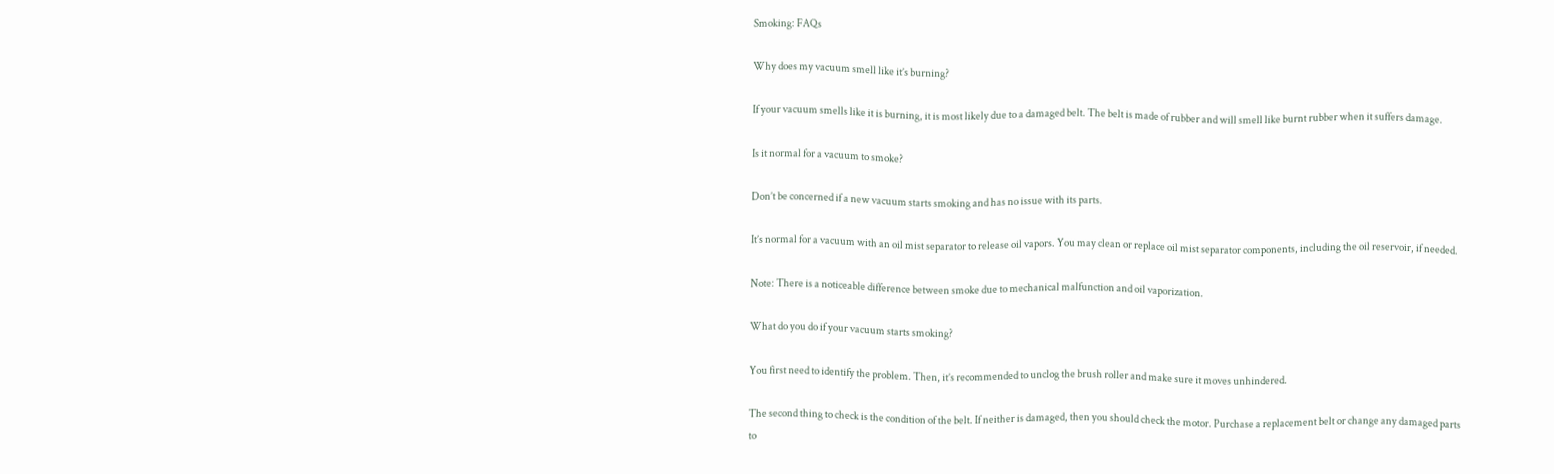Smoking: FAQs

Why does my vacuum smell like it’s burning?

If your vacuum smells like it is burning, it is most likely due to a damaged belt. The belt is made of rubber and will smell like burnt rubber when it suffers damage.

Is it normal for a vacuum to smoke?

Don’t be concerned if a new vacuum starts smoking and has no issue with its parts.

It’s normal for a vacuum with an oil mist separator to release oil vapors. You may clean or replace oil mist separator components, including the oil reservoir, if needed.

Note: There is a noticeable difference between smoke due to mechanical malfunction and oil vaporization.

What do you do if your vacuum starts smoking?

You first need to identify the problem. Then, it’s recommended to unclog the brush roller and make sure it moves unhindered.

The second thing to check is the condition of the belt. If neither is damaged, then you should check the motor. Purchase a replacement belt or change any damaged parts to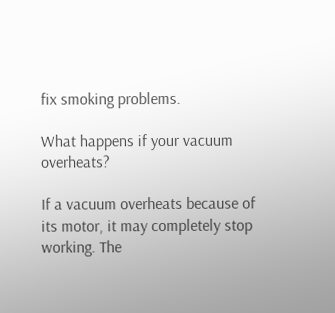fix smoking problems.

What happens if your vacuum overheats?

If a vacuum overheats because of its motor, it may completely stop working. The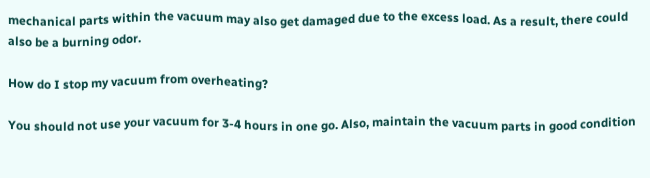mechanical parts within the vacuum may also get damaged due to the excess load. As a result, there could also be a burning odor.

How do I stop my vacuum from overheating?

You should not use your vacuum for 3-4 hours in one go. Also, maintain the vacuum parts in good condition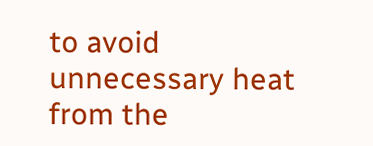to avoid unnecessary heat from the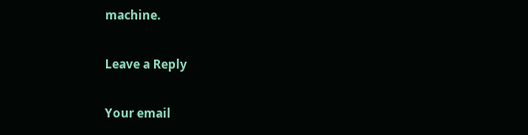machine.

Leave a Reply

Your email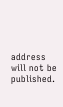address will not be published.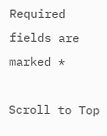Required fields are marked *

Scroll to Top